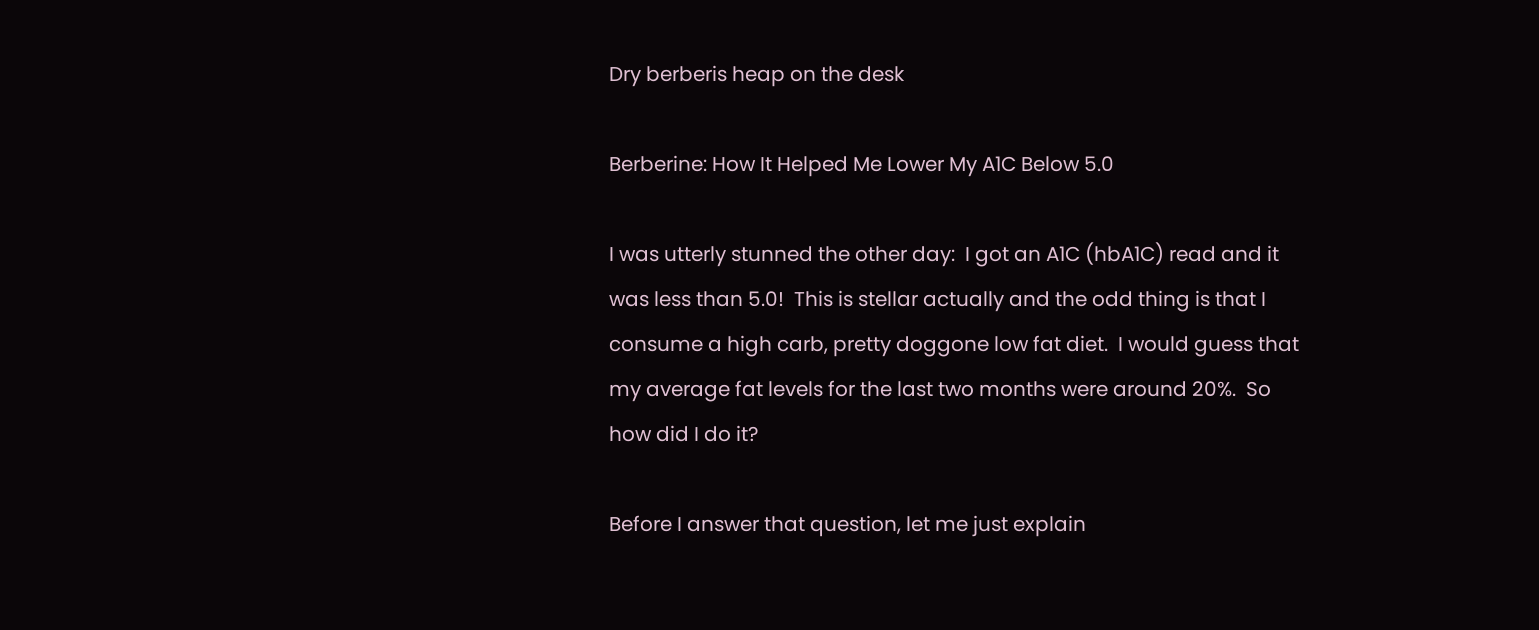Dry berberis heap on the desk

Berberine: How It Helped Me Lower My A1C Below 5.0

I was utterly stunned the other day:  I got an A1C (hbA1C) read and it was less than 5.0!  This is stellar actually and the odd thing is that I consume a high carb, pretty doggone low fat diet.  I would guess that my average fat levels for the last two months were around 20%.  So how did I do it?

Before I answer that question, let me just explain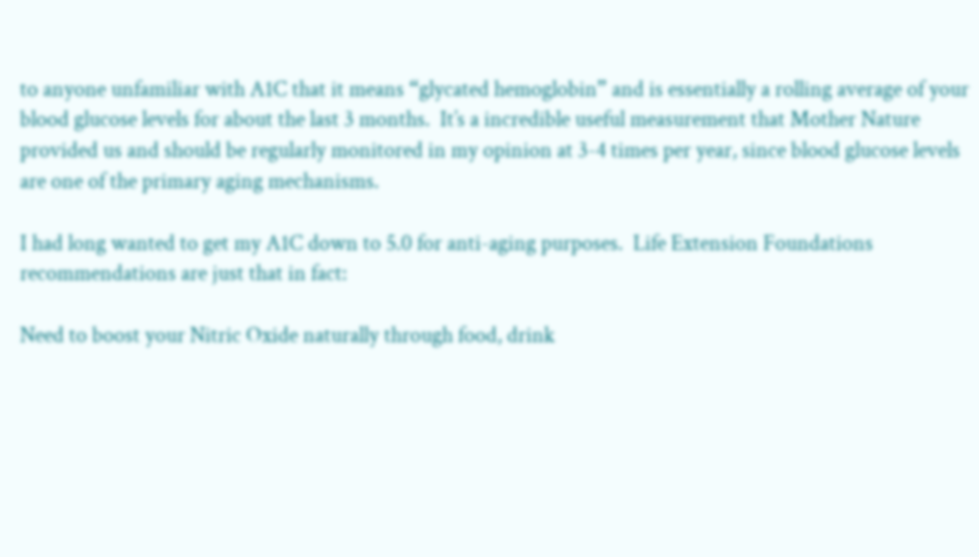to anyone unfamiliar with A1C that it means “glycated hemoglobin” and is essentially a rolling average of your blood glucose levels for about the last 3 months.  It’s a incredible useful measurement that Mother Nature provided us and should be regularly monitored in my opinion at 3-4 times per year, since blood glucose levels are one of the primary aging mechanisms.

I had long wanted to get my A1C down to 5.0 for anti-aging purposes.  Life Extension Foundations recommendations are just that in fact:

Need to boost your Nitric Oxide naturally through food, drink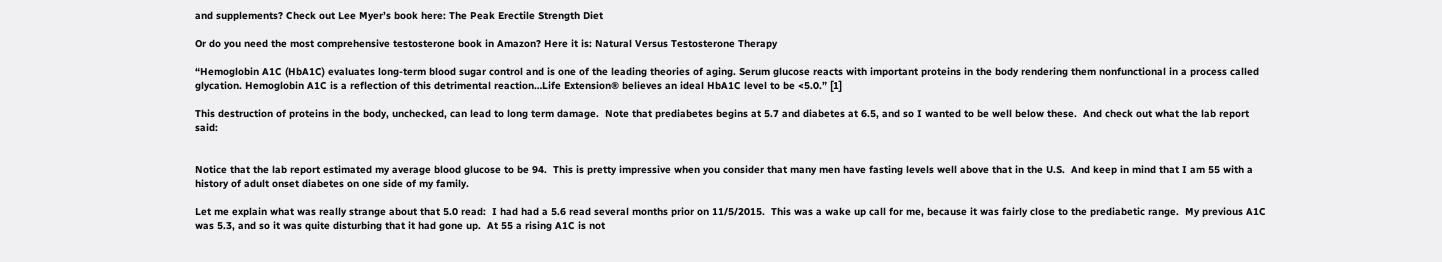and supplements? Check out Lee Myer’s book here: The Peak Erectile Strength Diet

Or do you need the most comprehensive testosterone book in Amazon? Here it is: Natural Versus Testosterone Therapy

“Hemoglobin A1C (HbA1C) evaluates long-term blood sugar control and is one of the leading theories of aging. Serum glucose reacts with important proteins in the body rendering them nonfunctional in a process called glycation. Hemoglobin A1C is a reflection of this detrimental reaction…Life Extension® believes an ideal HbA1C level to be <5.0.” [1]

This destruction of proteins in the body, unchecked, can lead to long term damage.  Note that prediabetes begins at 5.7 and diabetes at 6.5, and so I wanted to be well below these.  And check out what the lab report said:


Notice that the lab report estimated my average blood glucose to be 94.  This is pretty impressive when you consider that many men have fasting levels well above that in the U.S.  And keep in mind that I am 55 with a history of adult onset diabetes on one side of my family.

Let me explain what was really strange about that 5.0 read:  I had had a 5.6 read several months prior on 11/5/2015.  This was a wake up call for me, because it was fairly close to the prediabetic range.  My previous A1C was 5.3, and so it was quite disturbing that it had gone up.  At 55 a rising A1C is not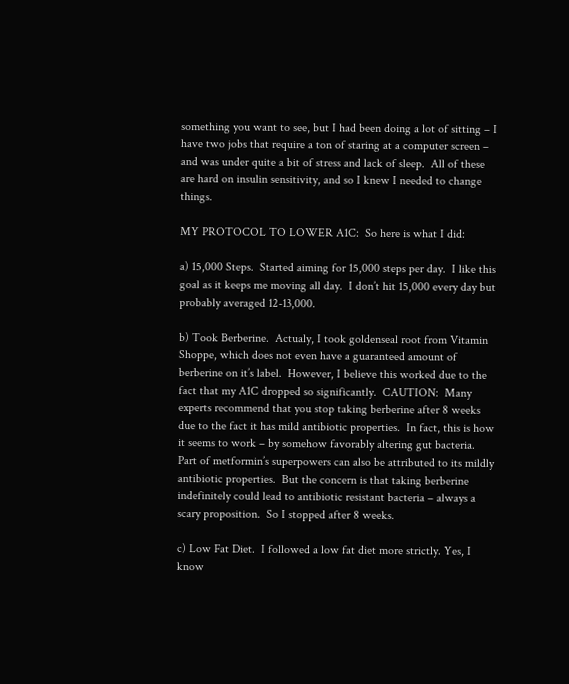something you want to see, but I had been doing a lot of sitting – I have two jobs that require a ton of staring at a computer screen – and was under quite a bit of stress and lack of sleep.  All of these are hard on insulin sensitivity, and so I knew I needed to change things.

MY PROTOCOL TO LOWER A1C:  So here is what I did:

a) 15,000 Steps.  Started aiming for 15,000 steps per day.  I like this goal as it keeps me moving all day.  I don’t hit 15,000 every day but probably averaged 12-13,000.

b) Took Berberine.  Actualy, I took goldenseal root from Vitamin Shoppe, which does not even have a guaranteed amount of berberine on it’s label.  However, I believe this worked due to the fact that my A1C dropped so significantly.  CAUTION:  Many experts recommend that you stop taking berberine after 8 weeks due to the fact it has mild antibiotic properties.  In fact, this is how it seems to work – by somehow favorably altering gut bacteria.  Part of metformin’s superpowers can also be attributed to its mildly antibiotic properties.  But the concern is that taking berberine indefinitely could lead to antibiotic resistant bacteria – always a scary proposition.  So I stopped after 8 weeks.

c) Low Fat Diet.  I followed a low fat diet more strictly. Yes, I know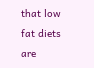that low fat diets are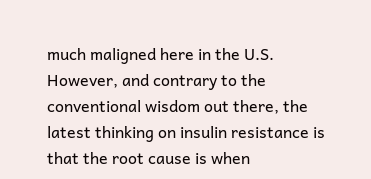much maligned here in the U.S.  However, and contrary to the conventional wisdom out there, the latest thinking on insulin resistance is that the root cause is when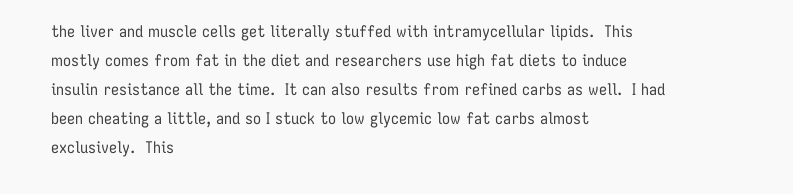the liver and muscle cells get literally stuffed with intramycellular lipids.  This mostly comes from fat in the diet and researchers use high fat diets to induce insulin resistance all the time.  It can also results from refined carbs as well.  I had been cheating a little, and so I stuck to low glycemic low fat carbs almost exclusively.  This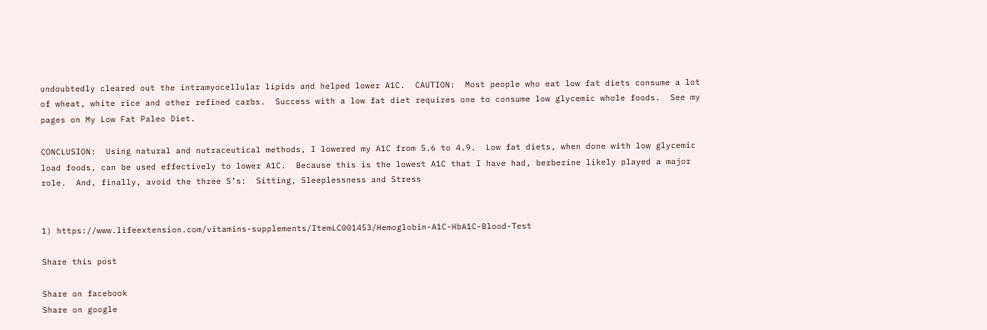undoubtedly cleared out the intramyocellular lipids and helped lower A1C.  CAUTION:  Most people who eat low fat diets consume a lot of wheat, white rice and other refined carbs.  Success with a low fat diet requires one to consume low glycemic whole foods.  See my pages on My Low Fat Paleo Diet.

CONCLUSION:  Using natural and nutraceutical methods, I lowered my A1C from 5.6 to 4.9.  Low fat diets, when done with low glycemic load foods, can be used effectively to lower A1C.  Because this is the lowest A1C that I have had, berberine likely played a major role.  And, finally, avoid the three S’s:  Sitting, Sleeplessness and Stress


1) https://www.lifeextension.com/vitamins-supplements/ItemLC001453/Hemoglobin-A1C-HbA1C-Blood-Test

Share this post

Share on facebook
Share on google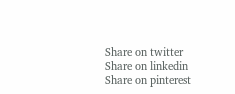Share on twitter
Share on linkedin
Share on pinterest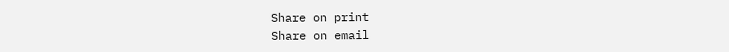Share on print
Share on email